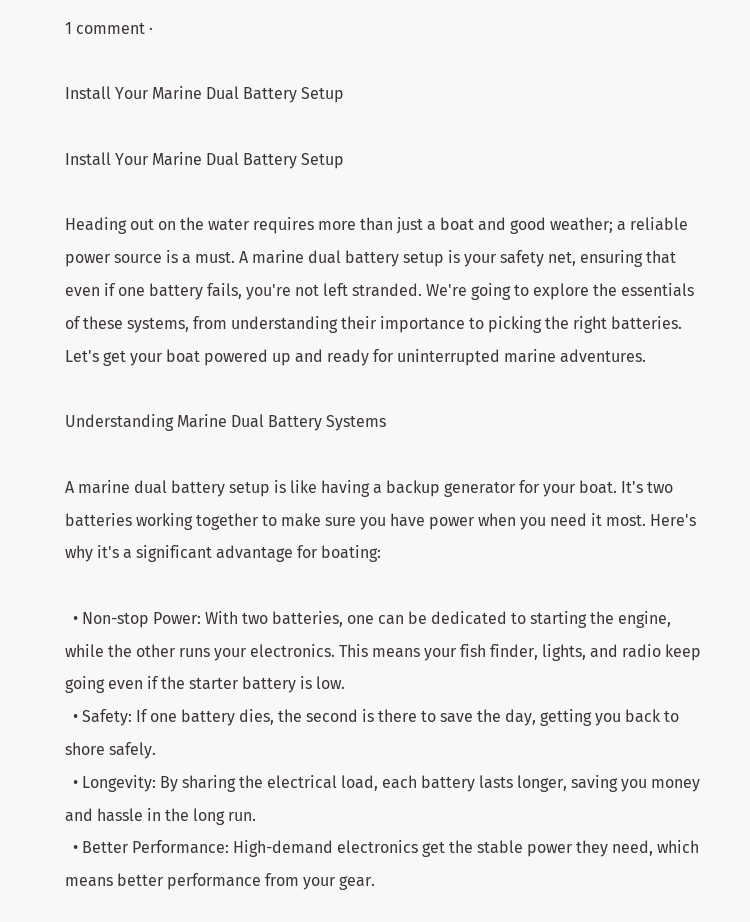1 comment ·

Install Your Marine Dual Battery Setup

Install Your Marine Dual Battery Setup

Heading out on the water requires more than just a boat and good weather; a reliable power source is a must. A marine dual battery setup is your safety net, ensuring that even if one battery fails, you're not left stranded. We're going to explore the essentials of these systems, from understanding their importance to picking the right batteries. Let's get your boat powered up and ready for uninterrupted marine adventures.

Understanding Marine Dual Battery Systems

A marine dual battery setup is like having a backup generator for your boat. It's two batteries working together to make sure you have power when you need it most. Here's why it's a significant advantage for boating:

  • Non-stop Power: With two batteries, one can be dedicated to starting the engine, while the other runs your electronics. This means your fish finder, lights, and radio keep going even if the starter battery is low.
  • Safety: If one battery dies, the second is there to save the day, getting you back to shore safely.
  • Longevity: By sharing the electrical load, each battery lasts longer, saving you money and hassle in the long run.
  • Better Performance: High-demand electronics get the stable power they need, which means better performance from your gear.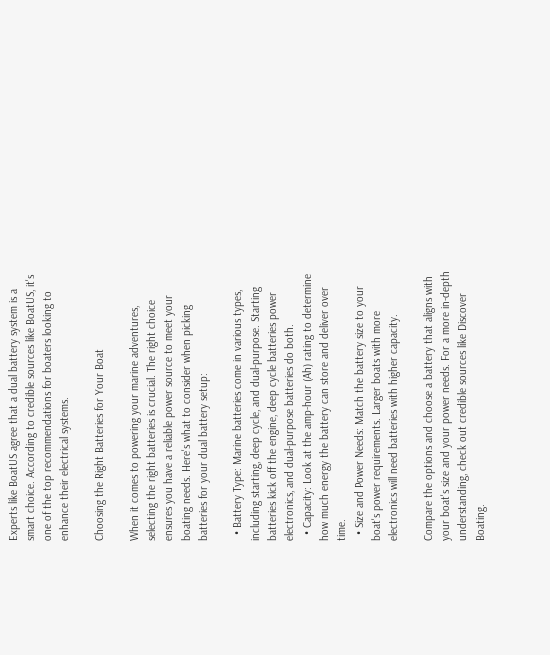Experts like BoatUS agree that a dual battery system is a smart choice. According to credible sources like BoatUS, it's one of the top recommendations for boaters looking to enhance their electrical systems.

Choosing the Right Batteries for Your Boat

When it comes to powering your marine adventures, selecting the right batteries is crucial. The right choice ensures you have a reliable power source to meet your boating needs. Here's what to consider when picking batteries for your dual battery setup:

  • Battery Type: Marine batteries come in various types, including starting, deep cycle, and dual-purpose. Starting batteries kick off the engine, deep cycle batteries power electronics, and dual-purpose batteries do both.
  • Capacity: Look at the amp-hour (Ah) rating to determine how much energy the battery can store and deliver over time.
  • Size and Power Needs: Match the battery size to your boat's power requirements. Larger boats with more electronics will need batteries with higher capacity.

Compare the options and choose a battery that aligns with your boat's size and your power needs. For a more in-depth understanding, check out credible sources like Discover Boating.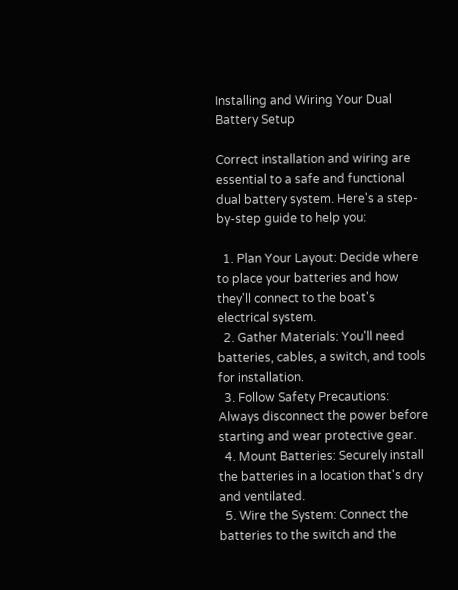Installing and Wiring Your Dual Battery Setup

Correct installation and wiring are essential to a safe and functional dual battery system. Here's a step-by-step guide to help you:

  1. Plan Your Layout: Decide where to place your batteries and how they'll connect to the boat's electrical system.
  2. Gather Materials: You'll need batteries, cables, a switch, and tools for installation.
  3. Follow Safety Precautions: Always disconnect the power before starting and wear protective gear.
  4. Mount Batteries: Securely install the batteries in a location that's dry and ventilated.
  5. Wire the System: Connect the batteries to the switch and the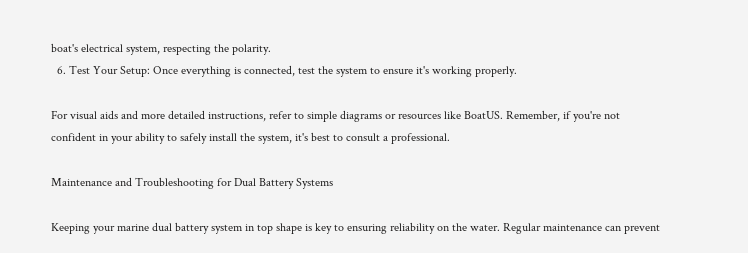boat's electrical system, respecting the polarity.
  6. Test Your Setup: Once everything is connected, test the system to ensure it's working properly.

For visual aids and more detailed instructions, refer to simple diagrams or resources like BoatUS. Remember, if you're not confident in your ability to safely install the system, it's best to consult a professional.

Maintenance and Troubleshooting for Dual Battery Systems

Keeping your marine dual battery system in top shape is key to ensuring reliability on the water. Regular maintenance can prevent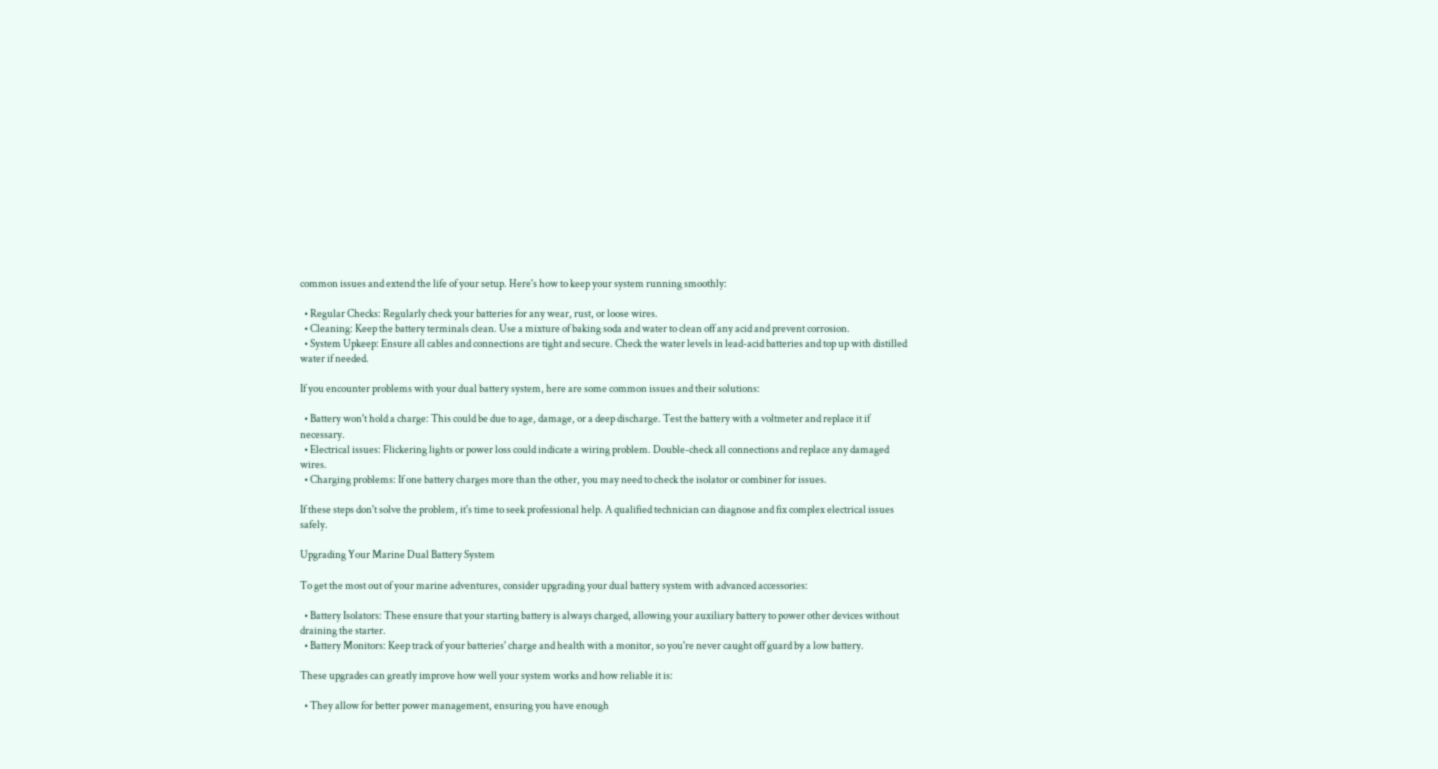common issues and extend the life of your setup. Here's how to keep your system running smoothly:

  • Regular Checks: Regularly check your batteries for any wear, rust, or loose wires.
  • Cleaning: Keep the battery terminals clean. Use a mixture of baking soda and water to clean off any acid and prevent corrosion.
  • System Upkeep: Ensure all cables and connections are tight and secure. Check the water levels in lead-acid batteries and top up with distilled water if needed.

If you encounter problems with your dual battery system, here are some common issues and their solutions:

  • Battery won't hold a charge: This could be due to age, damage, or a deep discharge. Test the battery with a voltmeter and replace it if necessary.
  • Electrical issues: Flickering lights or power loss could indicate a wiring problem. Double-check all connections and replace any damaged wires.
  • Charging problems: If one battery charges more than the other, you may need to check the isolator or combiner for issues.

If these steps don't solve the problem, it's time to seek professional help. A qualified technician can diagnose and fix complex electrical issues safely.

Upgrading Your Marine Dual Battery System

To get the most out of your marine adventures, consider upgrading your dual battery system with advanced accessories:

  • Battery Isolators: These ensure that your starting battery is always charged, allowing your auxiliary battery to power other devices without draining the starter.
  • Battery Monitors: Keep track of your batteries' charge and health with a monitor, so you're never caught off guard by a low battery.

These upgrades can greatly improve how well your system works and how reliable it is:

  • They allow for better power management, ensuring you have enough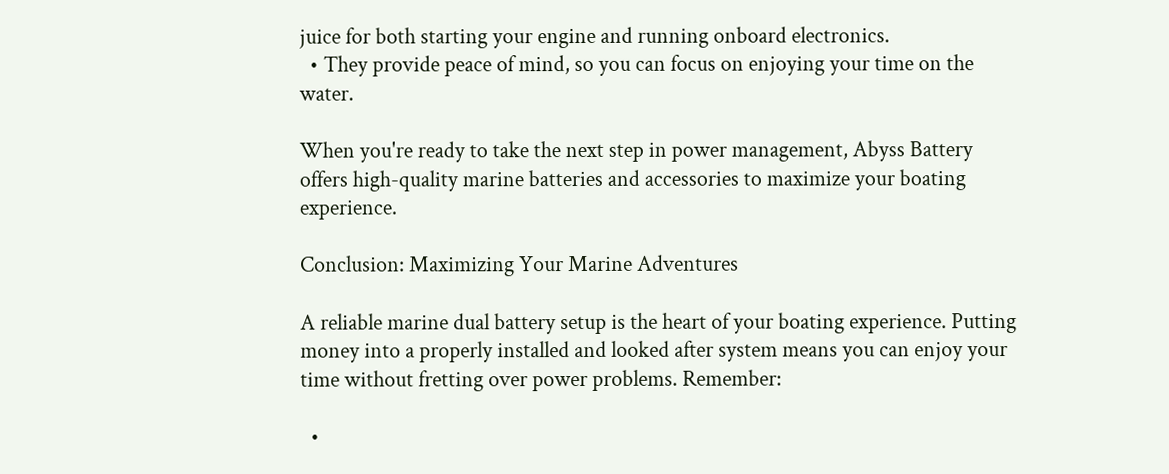juice for both starting your engine and running onboard electronics.
  • They provide peace of mind, so you can focus on enjoying your time on the water.

When you're ready to take the next step in power management, Abyss Battery offers high-quality marine batteries and accessories to maximize your boating experience.

Conclusion: Maximizing Your Marine Adventures

A reliable marine dual battery setup is the heart of your boating experience. Putting money into a properly installed and looked after system means you can enjoy your time without fretting over power problems. Remember:

  •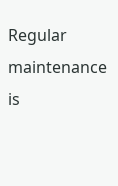Regular maintenance is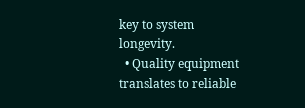key to system longevity.
  • Quality equipment translates to reliable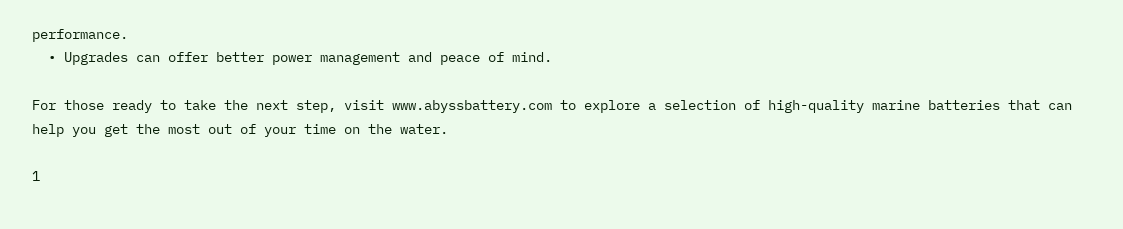performance.
  • Upgrades can offer better power management and peace of mind.

For those ready to take the next step, visit www.abyssbattery.com to explore a selection of high-quality marine batteries that can help you get the most out of your time on the water.

1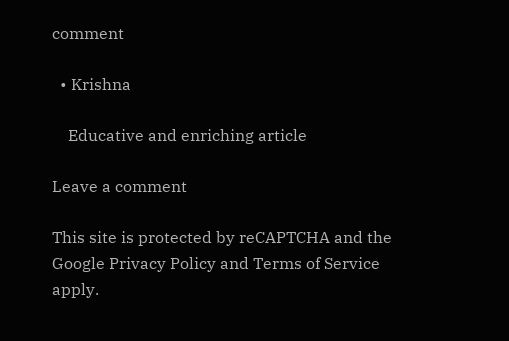comment

  • Krishna

    Educative and enriching article

Leave a comment

This site is protected by reCAPTCHA and the Google Privacy Policy and Terms of Service apply.